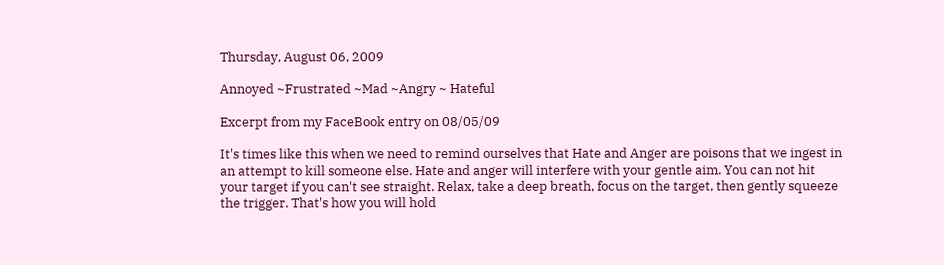Thursday, August 06, 2009

Annoyed ~Frustrated ~Mad ~Angry ~ Hateful

Excerpt from my FaceBook entry on 08/05/09

It's times like this when we need to remind ourselves that Hate and Anger are poisons that we ingest in an attempt to kill someone else. Hate and anger will interfere with your gentle aim. You can not hit your target if you can't see straight. Relax, take a deep breath, focus on the target, then gently squeeze the trigger. That's how you will hold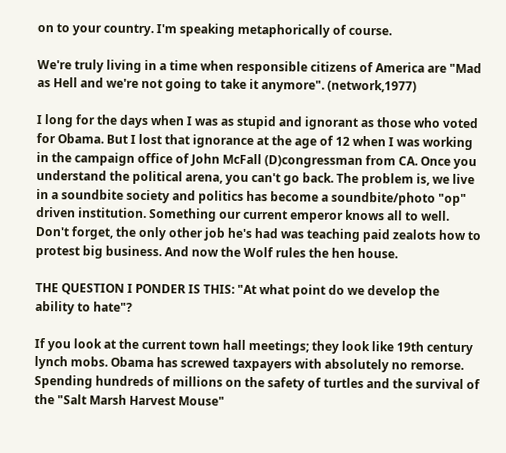on to your country. I'm speaking metaphorically of course.

We're truly living in a time when responsible citizens of America are "Mad as Hell and we're not going to take it anymore". (network,1977)

I long for the days when I was as stupid and ignorant as those who voted for Obama. But I lost that ignorance at the age of 12 when I was working in the campaign office of John McFall (D)congressman from CA. Once you understand the political arena, you can't go back. The problem is, we live in a soundbite society and politics has become a soundbite/photo "op" driven institution. Something our current emperor knows all to well. Don't forget, the only other job he's had was teaching paid zealots how to protest big business. And now the Wolf rules the hen house.

THE QUESTION I PONDER IS THIS: "At what point do we develop the ability to hate"?

If you look at the current town hall meetings; they look like 19th century lynch mobs. Obama has screwed taxpayers with absolutely no remorse. Spending hundreds of millions on the safety of turtles and the survival of the "Salt Marsh Harvest Mouse"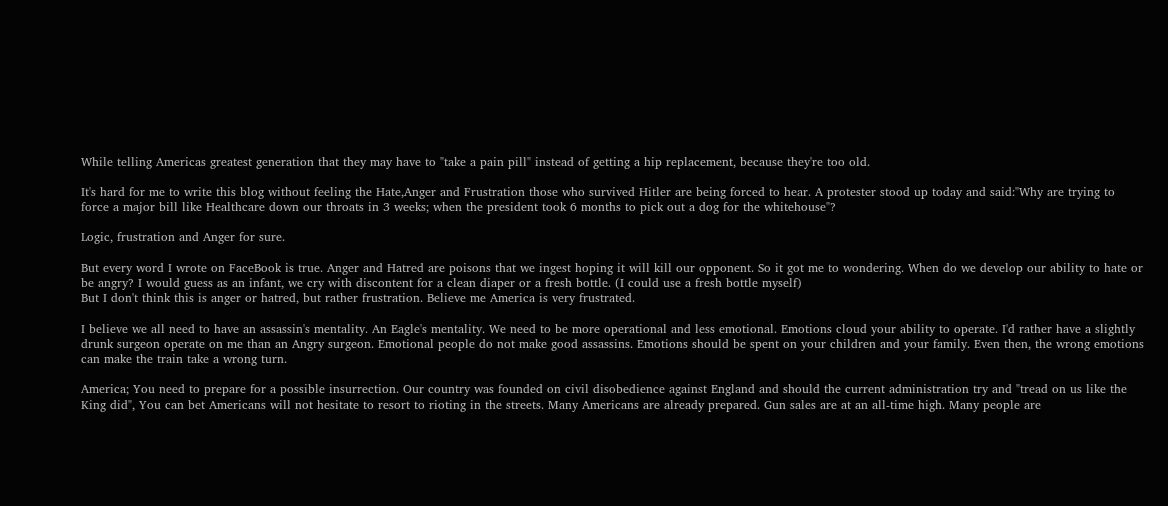While telling Americas greatest generation that they may have to "take a pain pill" instead of getting a hip replacement, because they're too old.

It's hard for me to write this blog without feeling the Hate,Anger and Frustration those who survived Hitler are being forced to hear. A protester stood up today and said:"Why are trying to force a major bill like Healthcare down our throats in 3 weeks; when the president took 6 months to pick out a dog for the whitehouse"?

Logic, frustration and Anger for sure.

But every word I wrote on FaceBook is true. Anger and Hatred are poisons that we ingest hoping it will kill our opponent. So it got me to wondering. When do we develop our ability to hate or be angry? I would guess as an infant, we cry with discontent for a clean diaper or a fresh bottle. (I could use a fresh bottle myself)
But I don't think this is anger or hatred, but rather frustration. Believe me America is very frustrated.

I believe we all need to have an assassin's mentality. An Eagle's mentality. We need to be more operational and less emotional. Emotions cloud your ability to operate. I'd rather have a slightly drunk surgeon operate on me than an Angry surgeon. Emotional people do not make good assassins. Emotions should be spent on your children and your family. Even then, the wrong emotions can make the train take a wrong turn.

America; You need to prepare for a possible insurrection. Our country was founded on civil disobedience against England and should the current administration try and "tread on us like the King did", You can bet Americans will not hesitate to resort to rioting in the streets. Many Americans are already prepared. Gun sales are at an all-time high. Many people are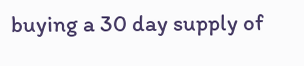buying a 30 day supply of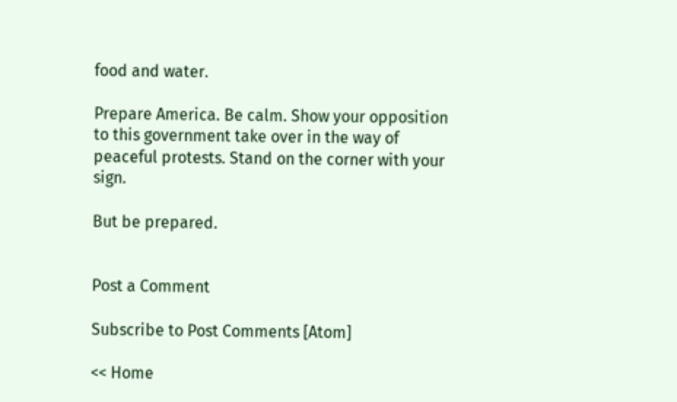food and water.

Prepare America. Be calm. Show your opposition to this government take over in the way of peaceful protests. Stand on the corner with your sign.

But be prepared.


Post a Comment

Subscribe to Post Comments [Atom]

<< Home